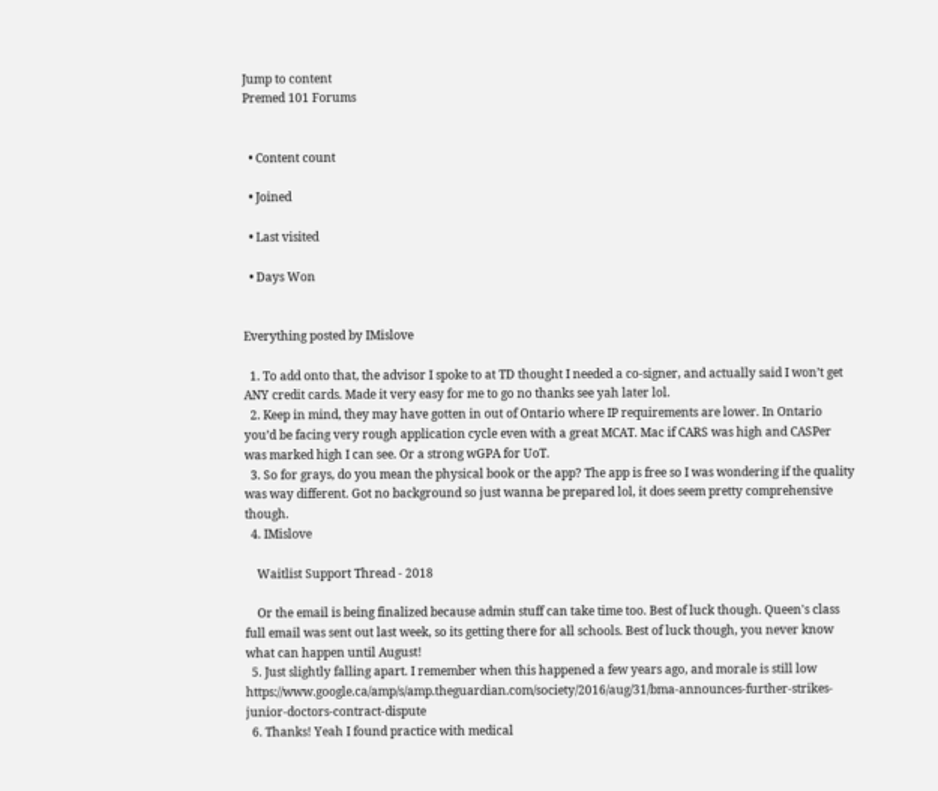Jump to content
Premed 101 Forums


  • Content count

  • Joined

  • Last visited

  • Days Won


Everything posted by IMislove

  1. To add onto that, the advisor I spoke to at TD thought I needed a co-signer, and actually said I won’t get ANY credit cards. Made it very easy for me to go no thanks see yah later lol.
  2. Keep in mind, they may have gotten in out of Ontario where IP requirements are lower. In Ontario you’d be facing very rough application cycle even with a great MCAT. Mac if CARS was high and CASPer was marked high I can see. Or a strong wGPA for UoT.
  3. So for grays, do you mean the physical book or the app? The app is free so I was wondering if the quality was way different. Got no background so just wanna be prepared lol, it does seem pretty comprehensive though.
  4. IMislove

    Waitlist Support Thread - 2018

    Or the email is being finalized because admin stuff can take time too. Best of luck though. Queen's class full email was sent out last week, so its getting there for all schools. Best of luck though, you never know what can happen until August!
  5. Just slightly falling apart. I remember when this happened a few years ago, and morale is still low https://www.google.ca/amp/s/amp.theguardian.com/society/2016/aug/31/bma-announces-further-strikes-junior-doctors-contract-dispute
  6. Thanks! Yeah I found practice with medical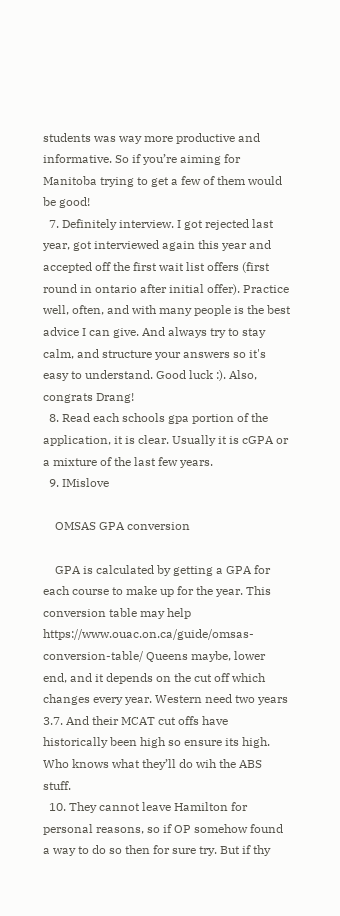students was way more productive and informative. So if you’re aiming for Manitoba trying to get a few of them would be good!
  7. Definitely interview. I got rejected last year, got interviewed again this year and accepted off the first wait list offers (first round in ontario after initial offer). Practice well, often, and with many people is the best advice I can give. And always try to stay calm, and structure your answers so it's easy to understand. Good luck :). Also, congrats Drang!
  8. Read each schools gpa portion of the application, it is clear. Usually it is cGPA or a mixture of the last few years.
  9. IMislove

    OMSAS GPA conversion

    GPA is calculated by getting a GPA for each course to make up for the year. This conversion table may help https://www.ouac.on.ca/guide/omsas-conversion-table/ Queens maybe, lower end, and it depends on the cut off which changes every year. Western need two years 3.7. And their MCAT cut offs have historically been high so ensure its high. Who knows what they’ll do wih the ABS stuff.
  10. They cannot leave Hamilton for personal reasons, so if OP somehow found a way to do so then for sure try. But if thy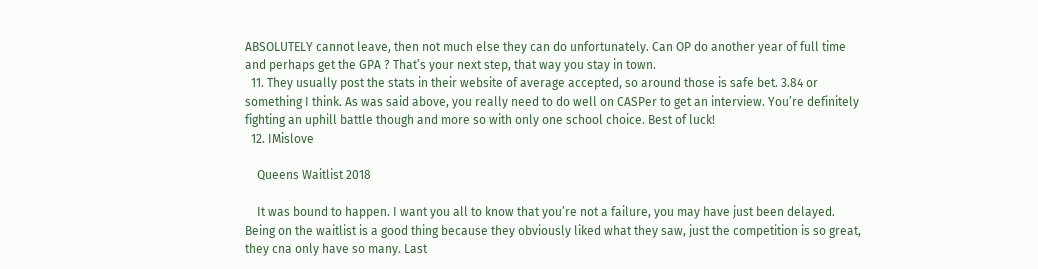ABSOLUTELY cannot leave, then not much else they can do unfortunately. Can OP do another year of full time and perhaps get the GPA ? That’s your next step, that way you stay in town.
  11. They usually post the stats in their website of average accepted, so around those is safe bet. 3.84 or something I think. As was said above, you really need to do well on CASPer to get an interview. You’re definitely fighting an uphill battle though and more so with only one school choice. Best of luck!
  12. IMislove

    Queens Waitlist 2018

    It was bound to happen. I want you all to know that you’re not a failure, you may have just been delayed. Being on the waitlist is a good thing because they obviously liked what they saw, just the competition is so great, they cna only have so many. Last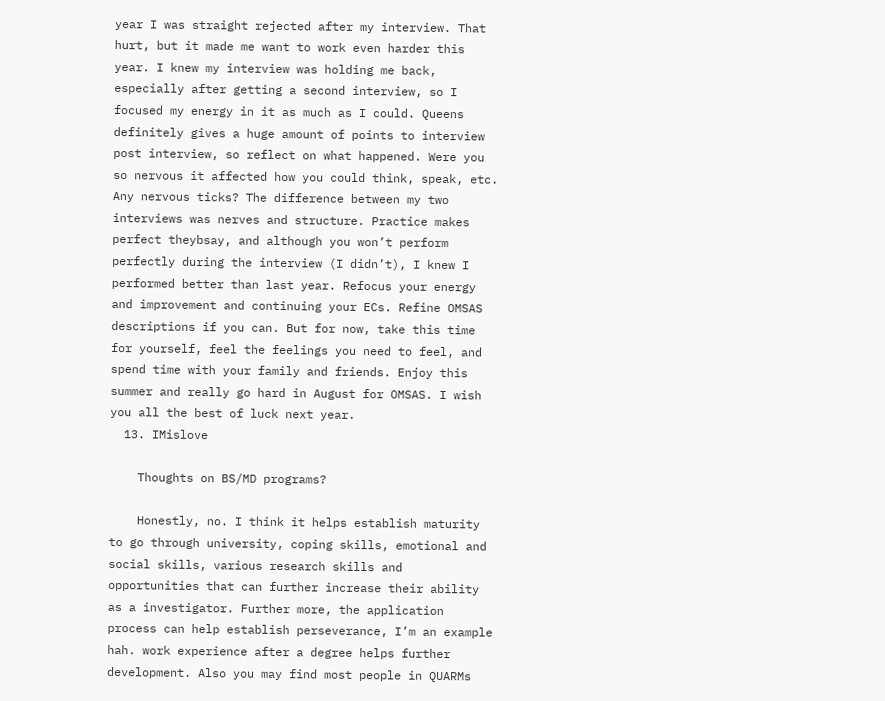year I was straight rejected after my interview. That hurt, but it made me want to work even harder this year. I knew my interview was holding me back, especially after getting a second interview, so I focused my energy in it as much as I could. Queens definitely gives a huge amount of points to interview post interview, so reflect on what happened. Were you so nervous it affected how you could think, speak, etc. Any nervous ticks? The difference between my two interviews was nerves and structure. Practice makes perfect theybsay, and although you won’t perform perfectly during the interview (I didn’t), I knew I performed better than last year. Refocus your energy and improvement and continuing your ECs. Refine OMSAS descriptions if you can. But for now, take this time for yourself, feel the feelings you need to feel, and spend time with your family and friends. Enjoy this summer and really go hard in August for OMSAS. I wish you all the best of luck next year.
  13. IMislove

    Thoughts on BS/MD programs?

    Honestly, no. I think it helps establish maturity to go through university, coping skills, emotional and social skills, various research skills and opportunities that can further increase their ability as a investigator. Further more, the application process can help establish perseverance, I’m an example hah. work experience after a degree helps further development. Also you may find most people in QUARMs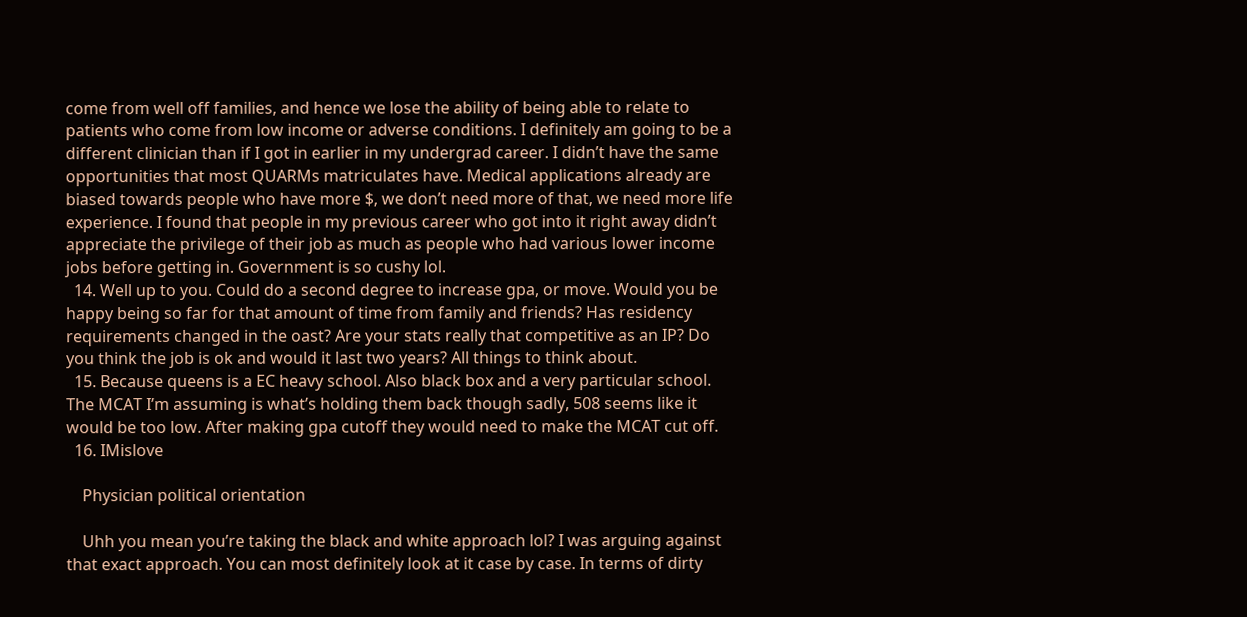come from well off families, and hence we lose the ability of being able to relate to patients who come from low income or adverse conditions. I definitely am going to be a different clinician than if I got in earlier in my undergrad career. I didn’t have the same opportunities that most QUARMs matriculates have. Medical applications already are biased towards people who have more $, we don’t need more of that, we need more life experience. I found that people in my previous career who got into it right away didn’t appreciate the privilege of their job as much as people who had various lower income jobs before getting in. Government is so cushy lol.
  14. Well up to you. Could do a second degree to increase gpa, or move. Would you be happy being so far for that amount of time from family and friends? Has residency requirements changed in the oast? Are your stats really that competitive as an IP? Do you think the job is ok and would it last two years? All things to think about.
  15. Because queens is a EC heavy school. Also black box and a very particular school. The MCAT I’m assuming is what’s holding them back though sadly, 508 seems like it would be too low. After making gpa cutoff they would need to make the MCAT cut off.
  16. IMislove

    Physician political orientation

    Uhh you mean you’re taking the black and white approach lol? I was arguing against that exact approach. You can most definitely look at it case by case. In terms of dirty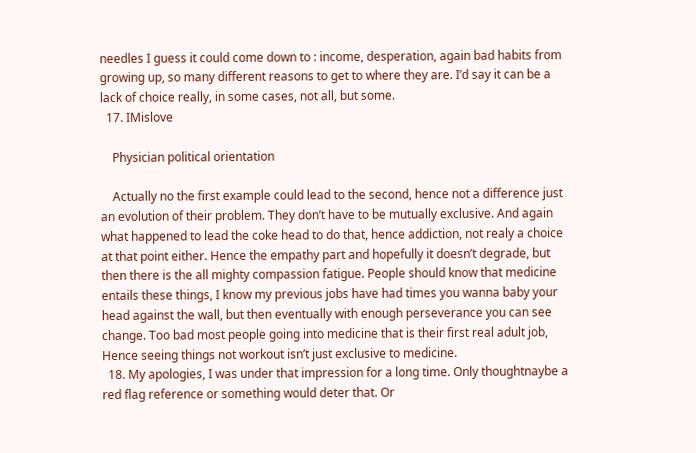needles I guess it could come down to : income, desperation, again bad habits from growing up, so many different reasons to get to where they are. I’d say it can be a lack of choice really, in some cases, not all, but some.
  17. IMislove

    Physician political orientation

    Actually no the first example could lead to the second, hence not a difference just an evolution of their problem. They don’t have to be mutually exclusive. And again what happened to lead the coke head to do that, hence addiction, not realy a choice at that point either. Hence the empathy part and hopefully it doesn’t degrade, but then there is the all mighty compassion fatigue. People should know that medicine entails these things, I know my previous jobs have had times you wanna baby your head against the wall, but then eventually with enough perseverance you can see change. Too bad most people going into medicine that is their first real adult job, Hence seeing things not workout isn’t just exclusive to medicine.
  18. My apologies, I was under that impression for a long time. Only thoughtnaybe a red flag reference or something would deter that. Or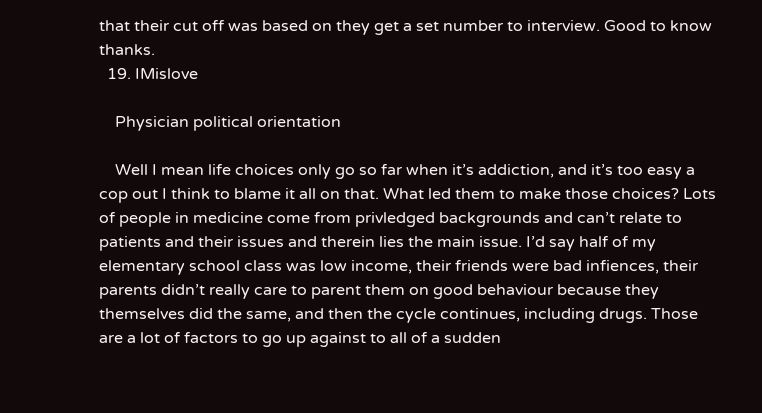that their cut off was based on they get a set number to interview. Good to know thanks.
  19. IMislove

    Physician political orientation

    Well I mean life choices only go so far when it’s addiction, and it’s too easy a cop out I think to blame it all on that. What led them to make those choices? Lots of people in medicine come from privledged backgrounds and can’t relate to patients and their issues and therein lies the main issue. I’d say half of my elementary school class was low income, their friends were bad infiences, their parents didn’t really care to parent them on good behaviour because they themselves did the same, and then the cycle continues, including drugs. Those are a lot of factors to go up against to all of a sudden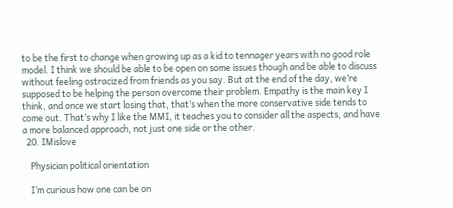to be the first to change when growing up as a kid to tennager years with no good role model. I think we should be able to be open on some issues though and be able to discuss without feeling ostracized from friends as you say. But at the end of the day, we’re supposed to be helping the person overcome their problem. Empathy is the main key I think, and once we start losing that, that’s when the more conservative side tends to come out. That’s why I like the MMI, it teaches you to consider all the aspects, and have a more balanced approach, not just one side or the other.
  20. IMislove

    Physician political orientation

    I’m curious how one can be on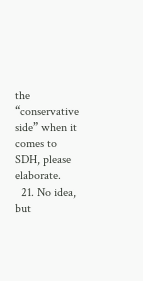the “conservative side” when it comes to SDH, please elaborate.
  21. No idea, but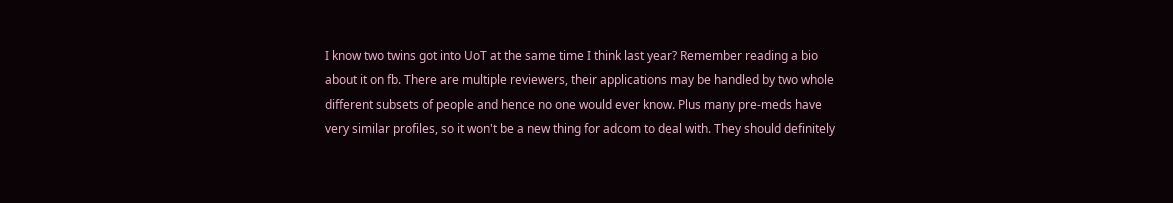I know two twins got into UoT at the same time I think last year? Remember reading a bio about it on fb. There are multiple reviewers, their applications may be handled by two whole different subsets of people and hence no one would ever know. Plus many pre-meds have very similar profiles, so it won't be a new thing for adcom to deal with. They should definitely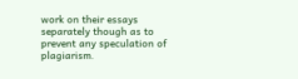work on their essays separately though as to prevent any speculation of plagiarism.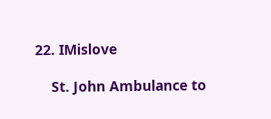22. IMislove

    St. John Ambulance to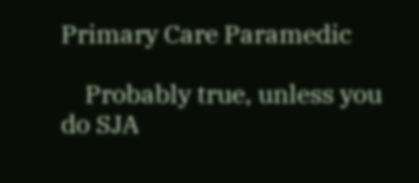Primary Care Paramedic

    Probably true, unless you do SJA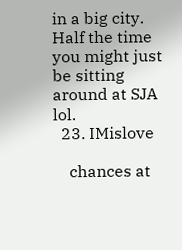in a big city. Half the time you might just be sitting around at SJA lol.
  23. IMislove

    chances at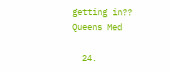getting in?? Queens Med

  24.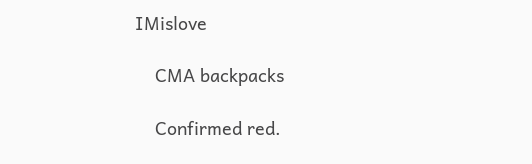IMislove

    CMA backpacks

    Confirmed red.